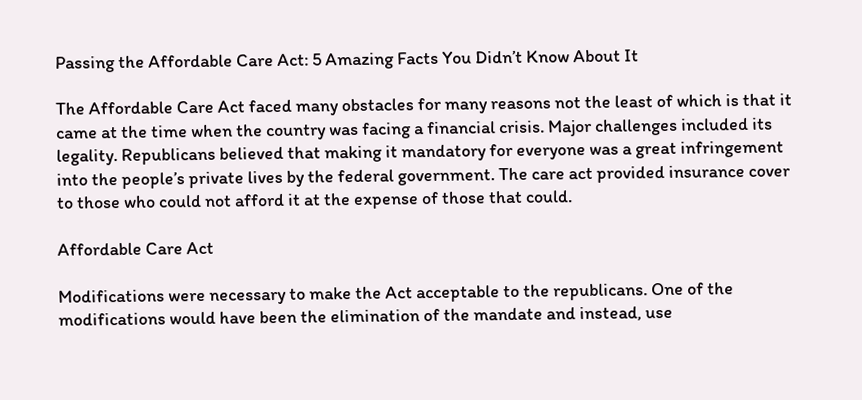Passing the Affordable Care Act: 5 Amazing Facts You Didn’t Know About It

The Affordable Care Act faced many obstacles for many reasons not the least of which is that it came at the time when the country was facing a financial crisis. Major challenges included its legality. Republicans believed that making it mandatory for everyone was a great infringement into the people’s private lives by the federal government. The care act provided insurance cover to those who could not afford it at the expense of those that could.

Affordable Care Act

Modifications were necessary to make the Act acceptable to the republicans. One of the modifications would have been the elimination of the mandate and instead, use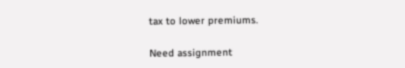tax to lower premiums.

Need assignment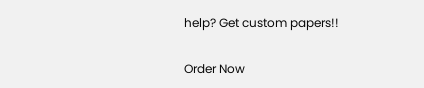help? Get custom papers!!

Order Now